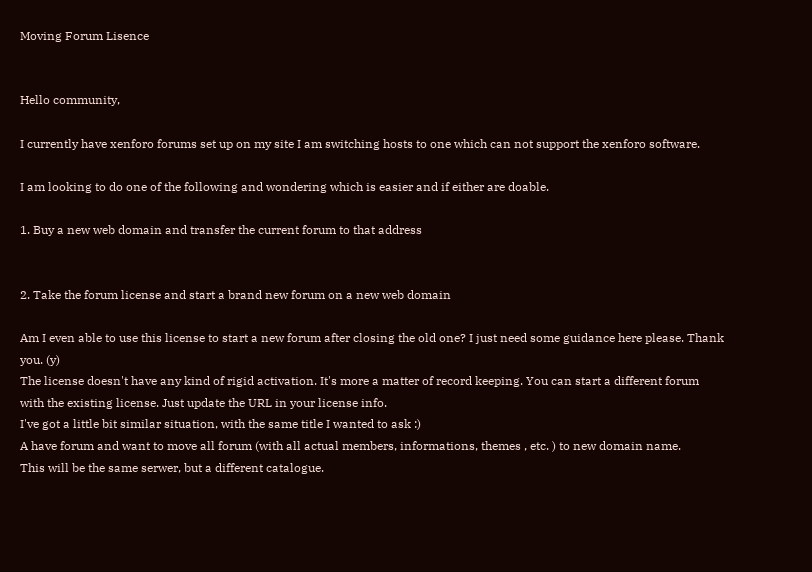Moving Forum Lisence


Hello community,

I currently have xenforo forums set up on my site I am switching hosts to one which can not support the xenforo software.

I am looking to do one of the following and wondering which is easier and if either are doable.

1. Buy a new web domain and transfer the current forum to that address


2. Take the forum license and start a brand new forum on a new web domain

Am I even able to use this license to start a new forum after closing the old one? I just need some guidance here please. Thank you. (y)
The license doesn't have any kind of rigid activation. It's more a matter of record keeping. You can start a different forum with the existing license. Just update the URL in your license info.
I've got a little bit similar situation, with the same title I wanted to ask :)
A have forum and want to move all forum (with all actual members, informations, themes , etc. ) to new domain name.
This will be the same serwer, but a different catalogue.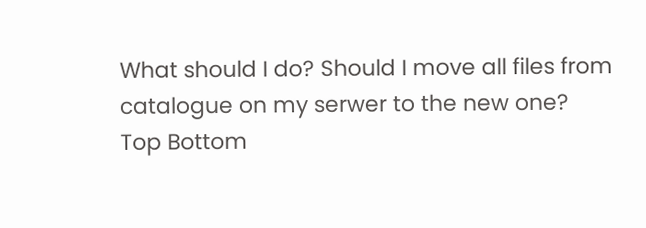What should I do? Should I move all files from catalogue on my serwer to the new one?
Top Bottom